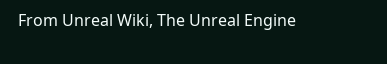From Unreal Wiki, The Unreal Engine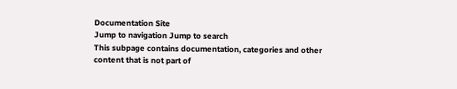Documentation Site
Jump to navigation Jump to search
This subpage contains documentation, categories and other content that is not part of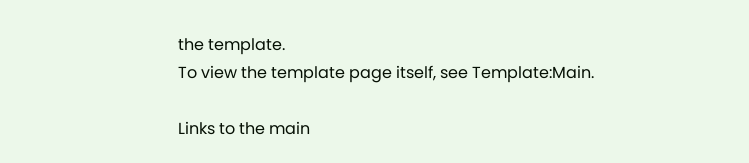the template.
To view the template page itself, see Template:Main.

Links to the main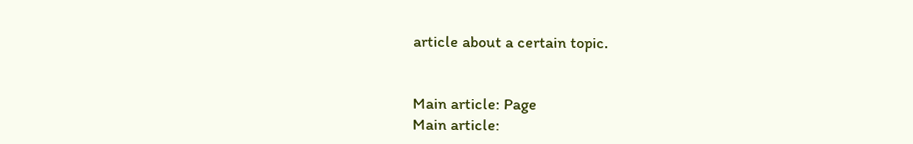article about a certain topic.


Main article: Page
Main article: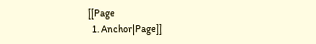[[Page
  1. Anchor|Page]]